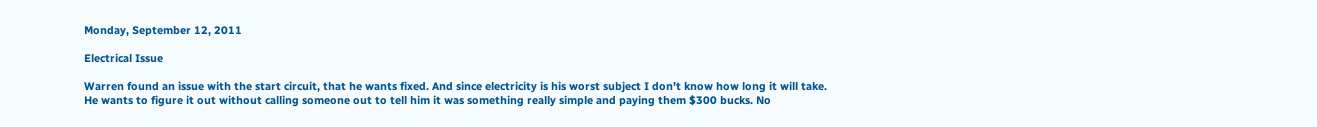Monday, September 12, 2011

Electrical Issue

Warren found an issue with the start circuit, that he wants fixed. And since electricity is his worst subject I don't know how long it will take. He wants to figure it out without calling someone out to tell him it was something really simple and paying them $300 bucks. No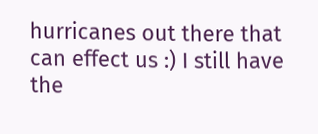hurricanes out there that can effect us :) I still have the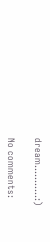dream...........:)

No comments: